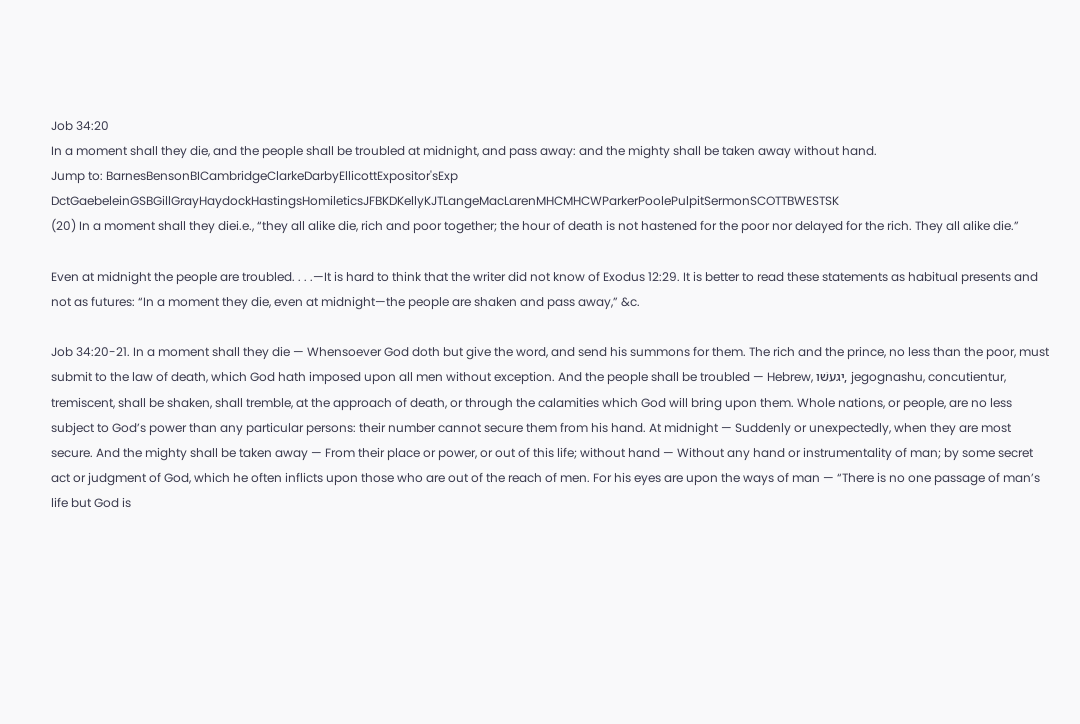Job 34:20
In a moment shall they die, and the people shall be troubled at midnight, and pass away: and the mighty shall be taken away without hand.
Jump to: BarnesBensonBICambridgeClarkeDarbyEllicottExpositor'sExp DctGaebeleinGSBGillGrayHaydockHastingsHomileticsJFBKDKellyKJTLangeMacLarenMHCMHCWParkerPoolePulpitSermonSCOTTBWESTSK
(20) In a moment shall they diei.e., “they all alike die, rich and poor together; the hour of death is not hastened for the poor nor delayed for the rich. They all alike die.”

Even at midnight the people are troubled. . . .—It is hard to think that the writer did not know of Exodus 12:29. It is better to read these statements as habitual presents and not as futures: “In a moment they die, even at midnight—the people are shaken and pass away,” &c.

Job 34:20-21. In a moment shall they die — Whensoever God doth but give the word, and send his summons for them. The rich and the prince, no less than the poor, must submit to the law of death, which God hath imposed upon all men without exception. And the people shall be troubled — Hebrew, יגעשׁו, jegognashu, concutientur, tremiscent, shall be shaken, shall tremble, at the approach of death, or through the calamities which God will bring upon them. Whole nations, or people, are no less subject to God’s power than any particular persons: their number cannot secure them from his hand. At midnight — Suddenly or unexpectedly, when they are most secure. And the mighty shall be taken away — From their place or power, or out of this life; without hand — Without any hand or instrumentality of man; by some secret act or judgment of God, which he often inflicts upon those who are out of the reach of men. For his eyes are upon the ways of man — “There is no one passage of man’s life but God is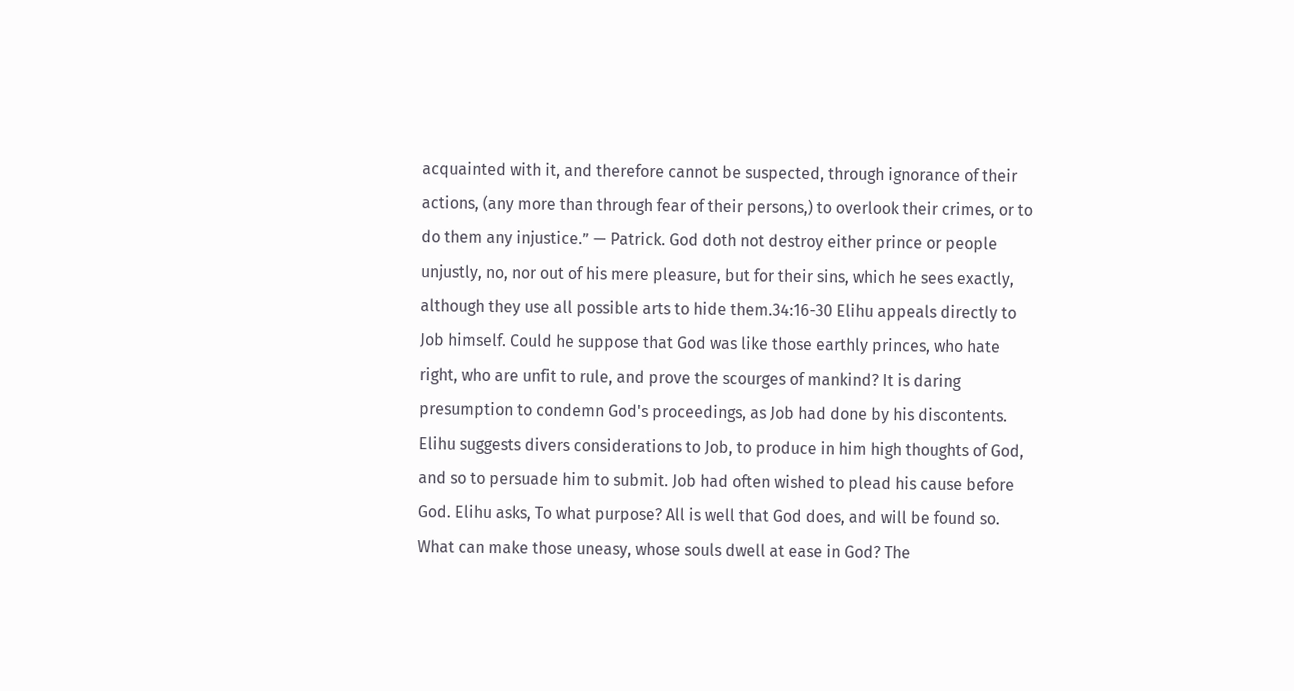acquainted with it, and therefore cannot be suspected, through ignorance of their actions, (any more than through fear of their persons,) to overlook their crimes, or to do them any injustice.” — Patrick. God doth not destroy either prince or people unjustly, no, nor out of his mere pleasure, but for their sins, which he sees exactly, although they use all possible arts to hide them.34:16-30 Elihu appeals directly to Job himself. Could he suppose that God was like those earthly princes, who hate right, who are unfit to rule, and prove the scourges of mankind? It is daring presumption to condemn God's proceedings, as Job had done by his discontents. Elihu suggests divers considerations to Job, to produce in him high thoughts of God, and so to persuade him to submit. Job had often wished to plead his cause before God. Elihu asks, To what purpose? All is well that God does, and will be found so. What can make those uneasy, whose souls dwell at ease in God? The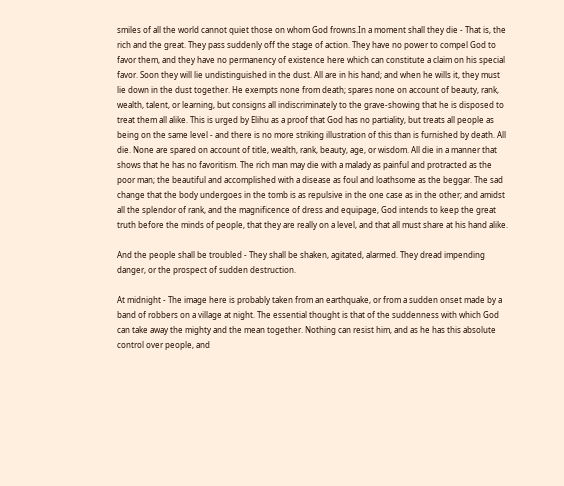smiles of all the world cannot quiet those on whom God frowns.In a moment shall they die - That is, the rich and the great. They pass suddenly off the stage of action. They have no power to compel God to favor them, and they have no permanency of existence here which can constitute a claim on his special favor. Soon they will lie undistinguished in the dust. All are in his hand; and when he wills it, they must lie down in the dust together. He exempts none from death; spares none on account of beauty, rank, wealth, talent, or learning, but consigns all indiscriminately to the grave-showing that he is disposed to treat them all alike. This is urged by Elihu as a proof that God has no partiality, but treats all people as being on the same level - and there is no more striking illustration of this than is furnished by death. All die. None are spared on account of title, wealth, rank, beauty, age, or wisdom. All die in a manner that shows that he has no favoritism. The rich man may die with a malady as painful and protracted as the poor man; the beautiful and accomplished with a disease as foul and loathsome as the beggar. The sad change that the body undergoes in the tomb is as repulsive in the one case as in the other; and amidst all the splendor of rank, and the magnificence of dress and equipage, God intends to keep the great truth before the minds of people, that they are really on a level, and that all must share at his hand alike.

And the people shall be troubled - They shall be shaken, agitated, alarmed. They dread impending danger, or the prospect of sudden destruction.

At midnight - The image here is probably taken from an earthquake, or from a sudden onset made by a band of robbers on a village at night. The essential thought is that of the suddenness with which God can take away the mighty and the mean together. Nothing can resist him, and as he has this absolute control over people, and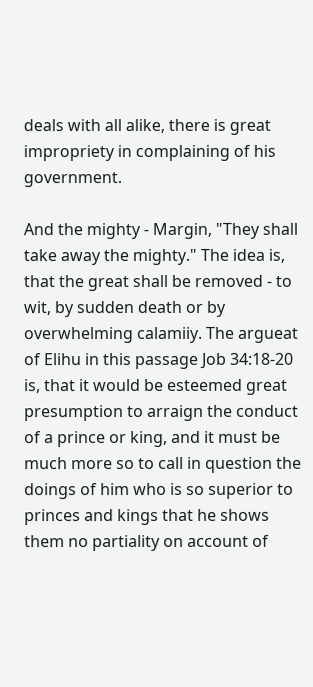deals with all alike, there is great impropriety in complaining of his government.

And the mighty - Margin, "They shall take away the mighty." The idea is, that the great shall be removed - to wit, by sudden death or by overwhelming calamiiy. The argueat of Elihu in this passage Job 34:18-20 is, that it would be esteemed great presumption to arraign the conduct of a prince or king, and it must be much more so to call in question the doings of him who is so superior to princes and kings that he shows them no partiality on account of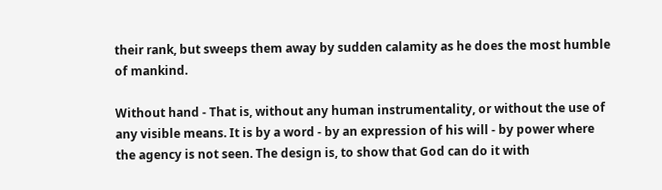their rank, but sweeps them away by sudden calamity as he does the most humble of mankind.

Without hand - That is, without any human instrumentality, or without the use of any visible means. It is by a word - by an expression of his will - by power where the agency is not seen. The design is, to show that God can do it with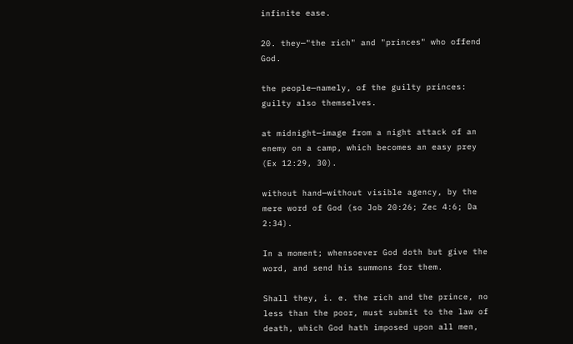infinite ease.

20. they—"the rich" and "princes" who offend God.

the people—namely, of the guilty princes: guilty also themselves.

at midnight—image from a night attack of an enemy on a camp, which becomes an easy prey (Ex 12:29, 30).

without hand—without visible agency, by the mere word of God (so Job 20:26; Zec 4:6; Da 2:34).

In a moment; whensoever God doth but give the word, and send his summons for them.

Shall they, i. e. the rich and the prince, no less than the poor, must submit to the law of death, which God hath imposed upon all men,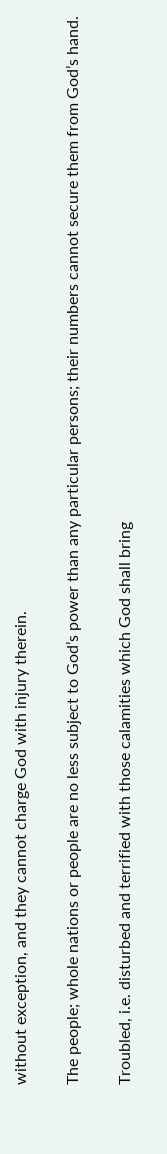without exception, and they cannot charge God with injury therein.

The people; whole nations or people are no less subject to God’s power than any particular persons; their numbers cannot secure them from God’s hand.

Troubled, i.e. disturbed and terrified with those calamities which God shall bring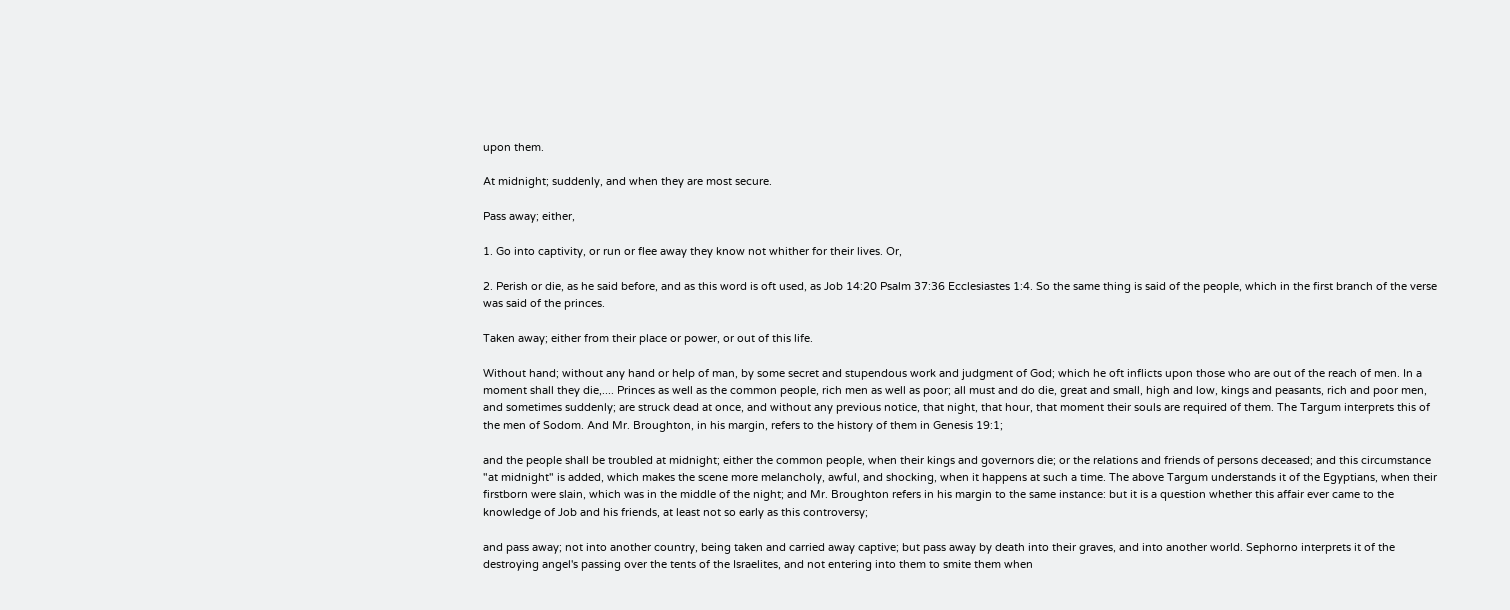upon them.

At midnight; suddenly, and when they are most secure.

Pass away; either,

1. Go into captivity, or run or flee away they know not whither for their lives. Or,

2. Perish or die, as he said before, and as this word is oft used, as Job 14:20 Psalm 37:36 Ecclesiastes 1:4. So the same thing is said of the people, which in the first branch of the verse was said of the princes.

Taken away; either from their place or power, or out of this life.

Without hand; without any hand or help of man, by some secret and stupendous work and judgment of God; which he oft inflicts upon those who are out of the reach of men. In a moment shall they die,.... Princes as well as the common people, rich men as well as poor; all must and do die, great and small, high and low, kings and peasants, rich and poor men, and sometimes suddenly; are struck dead at once, and without any previous notice, that night, that hour, that moment their souls are required of them. The Targum interprets this of the men of Sodom. And Mr. Broughton, in his margin, refers to the history of them in Genesis 19:1;

and the people shall be troubled at midnight; either the common people, when their kings and governors die; or the relations and friends of persons deceased; and this circumstance "at midnight" is added, which makes the scene more melancholy, awful, and shocking, when it happens at such a time. The above Targum understands it of the Egyptians, when their firstborn were slain, which was in the middle of the night; and Mr. Broughton refers in his margin to the same instance: but it is a question whether this affair ever came to the knowledge of Job and his friends, at least not so early as this controversy;

and pass away; not into another country, being taken and carried away captive; but pass away by death into their graves, and into another world. Sephorno interprets it of the destroying angel's passing over the tents of the Israelites, and not entering into them to smite them when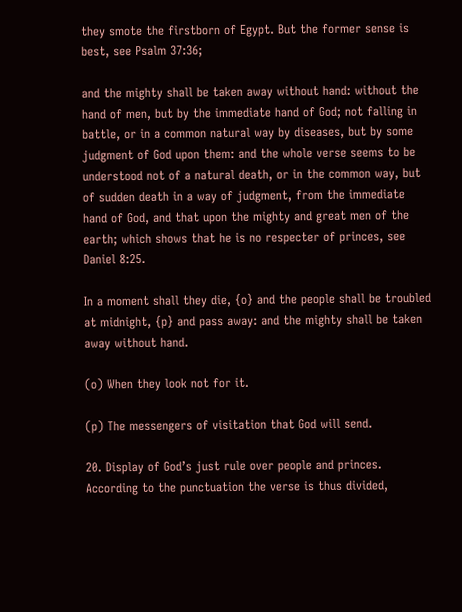they smote the firstborn of Egypt. But the former sense is best, see Psalm 37:36;

and the mighty shall be taken away without hand: without the hand of men, but by the immediate hand of God; not falling in battle, or in a common natural way by diseases, but by some judgment of God upon them: and the whole verse seems to be understood not of a natural death, or in the common way, but of sudden death in a way of judgment, from the immediate hand of God, and that upon the mighty and great men of the earth; which shows that he is no respecter of princes, see Daniel 8:25.

In a moment shall they die, {o} and the people shall be troubled at midnight, {p} and pass away: and the mighty shall be taken away without hand.

(o) When they look not for it.

(p) The messengers of visitation that God will send.

20. Display of God’s just rule over people and princes. According to the punctuation the verse is thus divided,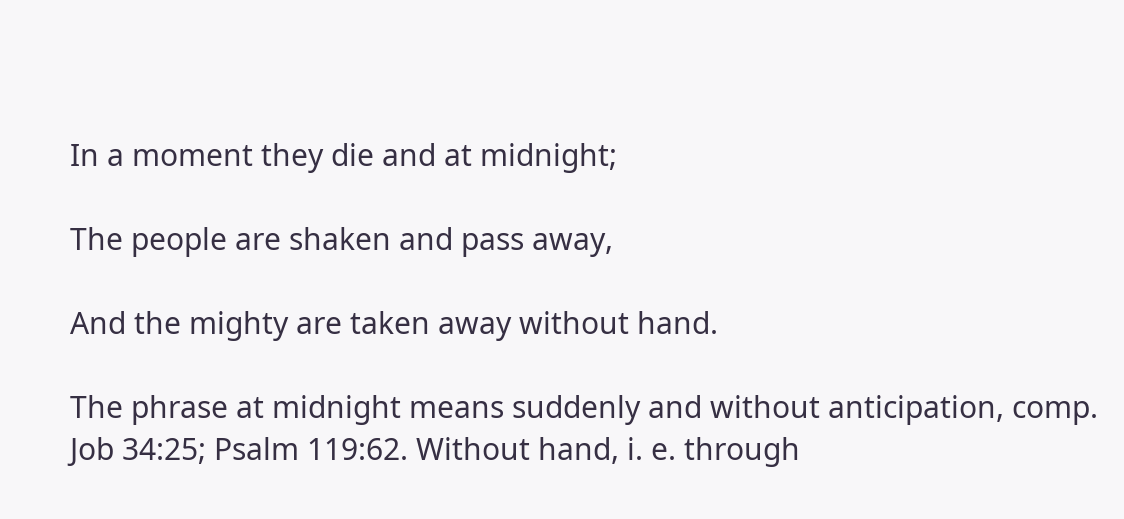In a moment they die and at midnight;

The people are shaken and pass away,

And the mighty are taken away without hand.

The phrase at midnight means suddenly and without anticipation, comp. Job 34:25; Psalm 119:62. Without hand, i. e. through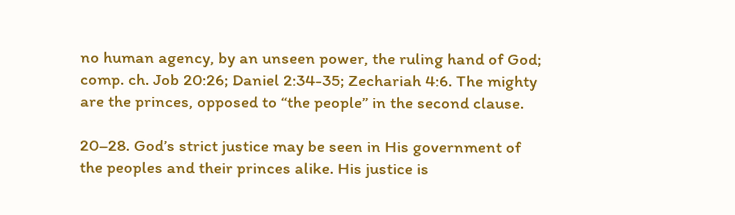no human agency, by an unseen power, the ruling hand of God; comp. ch. Job 20:26; Daniel 2:34-35; Zechariah 4:6. The mighty are the princes, opposed to “the people” in the second clause.

20–28. God’s strict justice may be seen in His government of the peoples and their princes alike. His justice is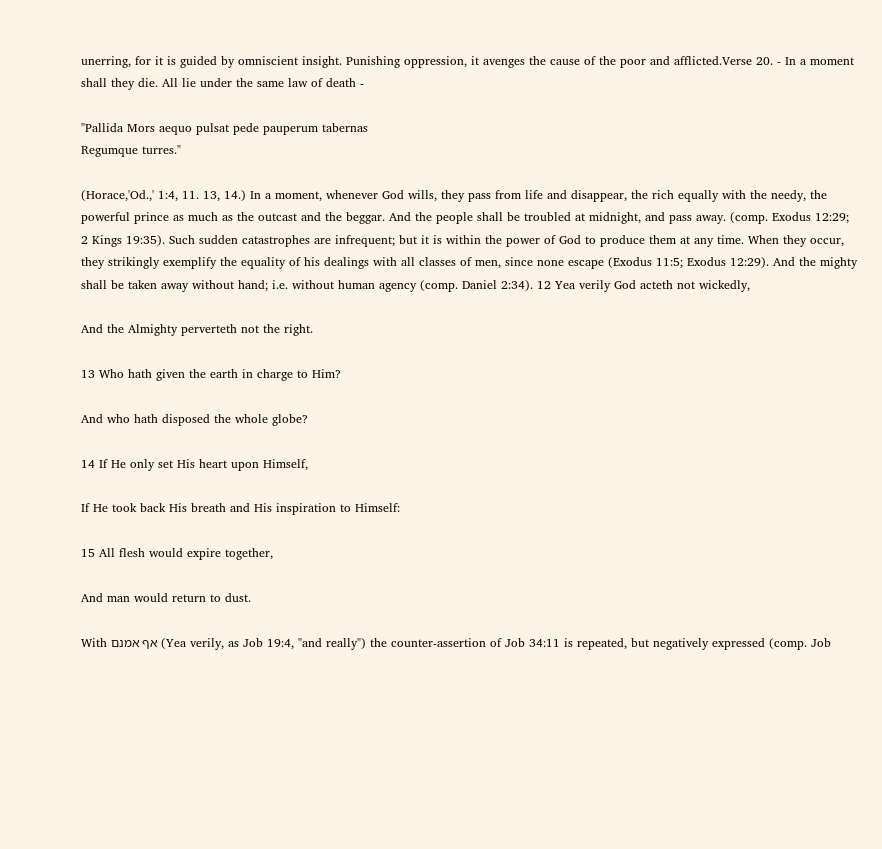unerring, for it is guided by omniscient insight. Punishing oppression, it avenges the cause of the poor and afflicted.Verse 20. - In a moment shall they die. All lie under the same law of death -

"Pallida Mors aequo pulsat pede pauperum tabernas
Regumque turres."

(Horace,'Od.,' 1:4, 11. 13, 14.) In a moment, whenever God wills, they pass from life and disappear, the rich equally with the needy, the powerful prince as much as the outcast and the beggar. And the people shall be troubled at midnight, and pass away. (comp. Exodus 12:29; 2 Kings 19:35). Such sudden catastrophes are infrequent; but it is within the power of God to produce them at any time. When they occur, they strikingly exemplify the equality of his dealings with all classes of men, since none escape (Exodus 11:5; Exodus 12:29). And the mighty shall be taken away without hand; i.e. without human agency (comp. Daniel 2:34). 12 Yea verily God acteth not wickedly,

And the Almighty perverteth not the right.

13 Who hath given the earth in charge to Him?

And who hath disposed the whole globe?

14 If He only set His heart upon Himself,

If He took back His breath and His inspiration to Himself:

15 All flesh would expire together,

And man would return to dust.

With אף אמנם (Yea verily, as Job 19:4, "and really") the counter-assertion of Job 34:11 is repeated, but negatively expressed (comp. Job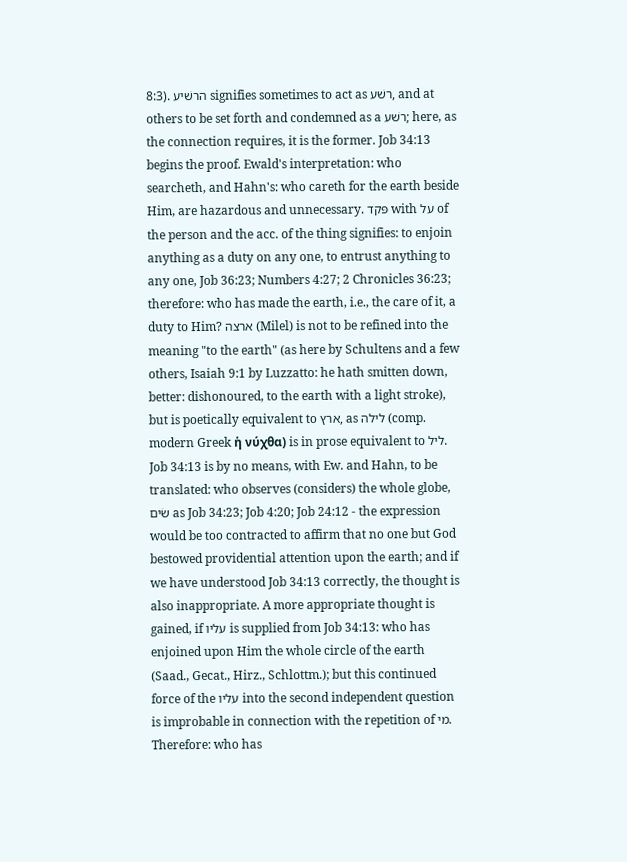8:3). הרשׁיע signifies sometimes to act as רשׁע, and at others to be set forth and condemned as a רשׁע; here, as the connection requires, it is the former. Job 34:13 begins the proof. Ewald's interpretation: who searcheth, and Hahn's: who careth for the earth beside Him, are hazardous and unnecessary. פּקד with על of the person and the acc. of the thing signifies: to enjoin anything as a duty on any one, to entrust anything to any one, Job 36:23; Numbers 4:27; 2 Chronicles 36:23; therefore: who has made the earth, i.e., the care of it, a duty to Him? ארצה (Milel) is not to be refined into the meaning "to the earth" (as here by Schultens and a few others, Isaiah 9:1 by Luzzatto: he hath smitten down, better: dishonoured, to the earth with a light stroke), but is poetically equivalent to ארץ, as לילה (comp. modern Greek ἡ νύχθα) is in prose equivalent to ליל. Job 34:13 is by no means, with Ew. and Hahn, to be translated: who observes (considers) the whole globe, שׂים as Job 34:23; Job 4:20; Job 24:12 - the expression would be too contracted to affirm that no one but God bestowed providential attention upon the earth; and if we have understood Job 34:13 correctly, the thought is also inappropriate. A more appropriate thought is gained, if עליו is supplied from Job 34:13: who has enjoined upon Him the whole circle of the earth (Saad., Gecat., Hirz., Schlottm.); but this continued force of the עליו into the second independent question is improbable in connection with the repetition of מי. Therefore: who has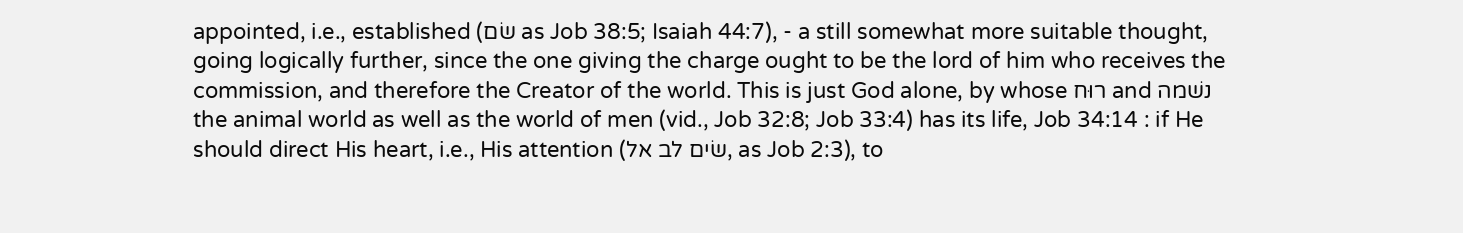appointed, i.e., established (שׂם as Job 38:5; Isaiah 44:7), - a still somewhat more suitable thought, going logically further, since the one giving the charge ought to be the lord of him who receives the commission, and therefore the Creator of the world. This is just God alone, by whose רוּח and נשׁמה the animal world as well as the world of men (vid., Job 32:8; Job 33:4) has its life, Job 34:14 : if He should direct His heart, i.e., His attention (שׂים לב אל, as Job 2:3), to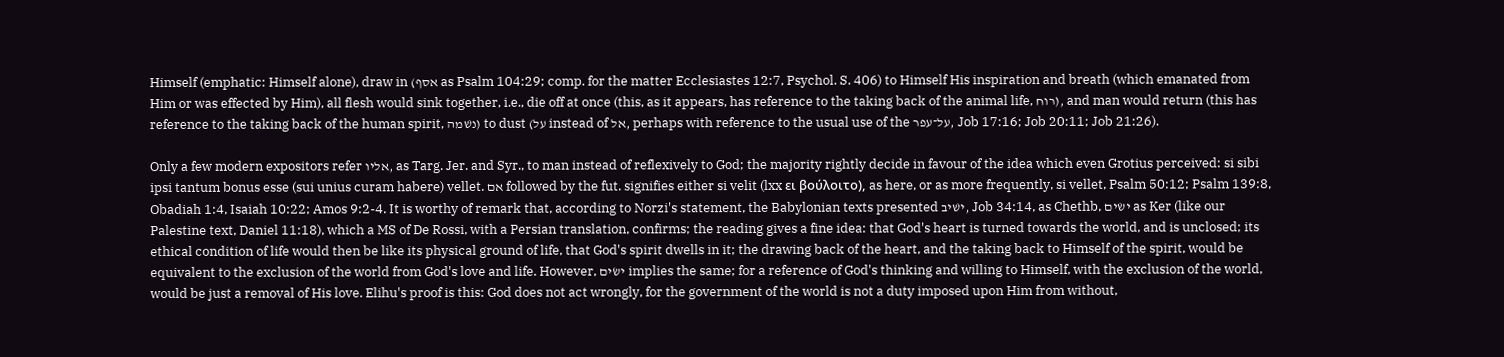Himself (emphatic: Himself alone), draw in (אסף as Psalm 104:29; comp. for the matter Ecclesiastes 12:7, Psychol. S. 406) to Himself His inspiration and breath (which emanated from Him or was effected by Him), all flesh would sink together, i.e., die off at once (this, as it appears, has reference to the taking back of the animal life, רוח), and man would return (this has reference to the taking back of the human spirit, נשׁמה) to dust (על instead of אל, perhaps with reference to the usual use of the על־עפר, Job 17:16; Job 20:11; Job 21:26).

Only a few modern expositors refer אליו, as Targ. Jer. and Syr., to man instead of reflexively to God; the majority rightly decide in favour of the idea which even Grotius perceived: si sibi ipsi tantum bonus esse (sui unius curam habere) vellet. אם followed by the fut. signifies either si velit (lxx ει βούλοιτο), as here, or as more frequently, si vellet, Psalm 50:12; Psalm 139:8, Obadiah 1:4, Isaiah 10:22; Amos 9:2-4. It is worthy of remark that, according to Norzi's statement, the Babylonian texts presented ישׁיב, Job 34:14, as Chethb, ישׂים as Ker (like our Palestine text, Daniel 11:18), which a MS of De Rossi, with a Persian translation, confirms; the reading gives a fine idea: that God's heart is turned towards the world, and is unclosed; its ethical condition of life would then be like its physical ground of life, that God's spirit dwells in it; the drawing back of the heart, and the taking back to Himself of the spirit, would be equivalent to the exclusion of the world from God's love and life. However, ישׂים implies the same; for a reference of God's thinking and willing to Himself, with the exclusion of the world, would be just a removal of His love. Elihu's proof is this: God does not act wrongly, for the government of the world is not a duty imposed upon Him from without,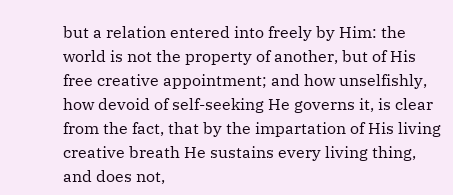but a relation entered into freely by Him: the world is not the property of another, but of His free creative appointment; and how unselfishly, how devoid of self-seeking He governs it, is clear from the fact, that by the impartation of His living creative breath He sustains every living thing, and does not,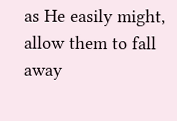as He easily might, allow them to fall away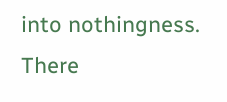into nothingness. There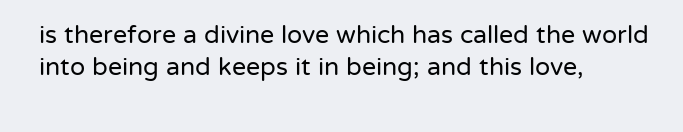is therefore a divine love which has called the world into being and keeps it in being; and this love,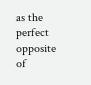as the perfect opposite of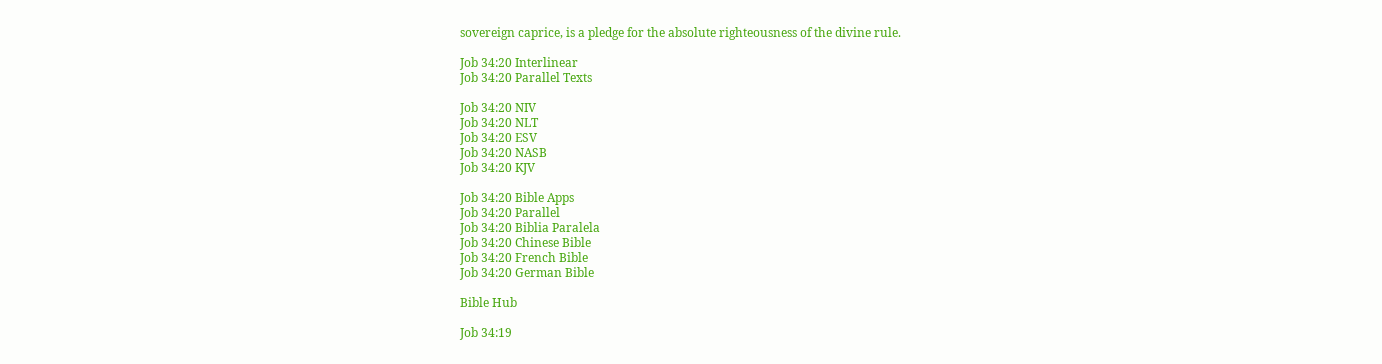sovereign caprice, is a pledge for the absolute righteousness of the divine rule.

Job 34:20 Interlinear
Job 34:20 Parallel Texts

Job 34:20 NIV
Job 34:20 NLT
Job 34:20 ESV
Job 34:20 NASB
Job 34:20 KJV

Job 34:20 Bible Apps
Job 34:20 Parallel
Job 34:20 Biblia Paralela
Job 34:20 Chinese Bible
Job 34:20 French Bible
Job 34:20 German Bible

Bible Hub

Job 34:19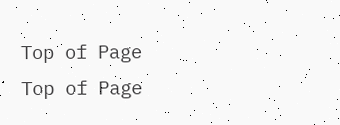Top of Page
Top of Page